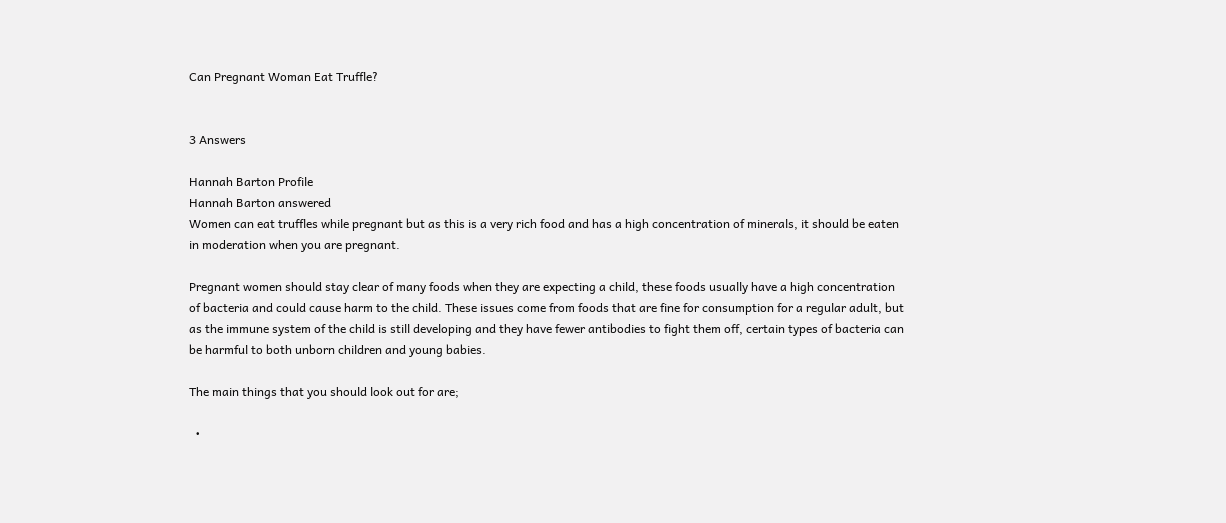Can Pregnant Woman Eat Truffle?


3 Answers

Hannah Barton Profile
Hannah Barton answered
Women can eat truffles while pregnant but as this is a very rich food and has a high concentration of minerals, it should be eaten in moderation when you are pregnant.

Pregnant women should stay clear of many foods when they are expecting a child, these foods usually have a high concentration of bacteria and could cause harm to the child. These issues come from foods that are fine for consumption for a regular adult, but as the immune system of the child is still developing and they have fewer antibodies to fight them off, certain types of bacteria can be harmful to both unborn children and young babies.

The main things that you should look out for are;

  •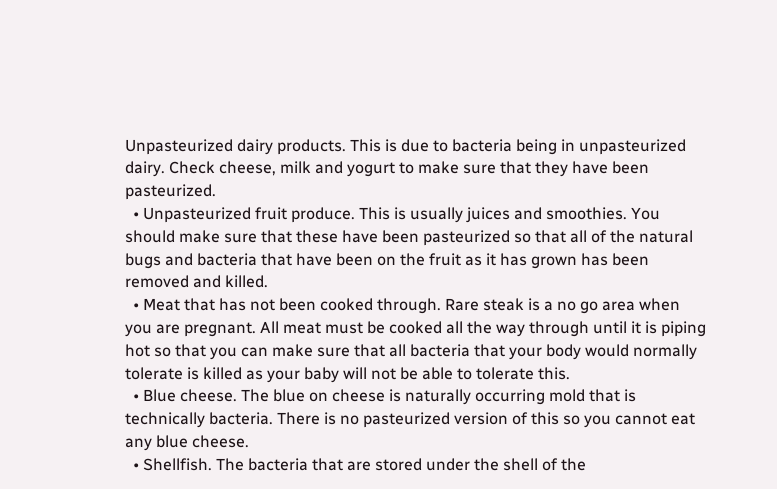Unpasteurized dairy products. This is due to bacteria being in unpasteurized dairy. Check cheese, milk and yogurt to make sure that they have been pasteurized.
  • Unpasteurized fruit produce. This is usually juices and smoothies. You should make sure that these have been pasteurized so that all of the natural bugs and bacteria that have been on the fruit as it has grown has been removed and killed.
  • Meat that has not been cooked through. Rare steak is a no go area when you are pregnant. All meat must be cooked all the way through until it is piping hot so that you can make sure that all bacteria that your body would normally tolerate is killed as your baby will not be able to tolerate this.
  • Blue cheese. The blue on cheese is naturally occurring mold that is technically bacteria. There is no pasteurized version of this so you cannot eat any blue cheese.
  • Shellfish. The bacteria that are stored under the shell of the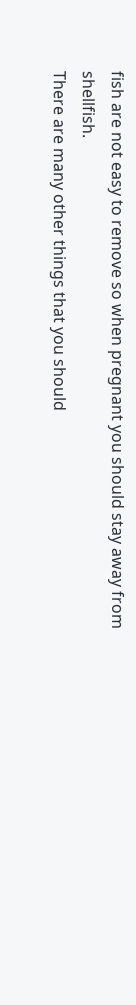fish are not easy to remove so when pregnant you should stay away from shellfish.
There are many other things that you should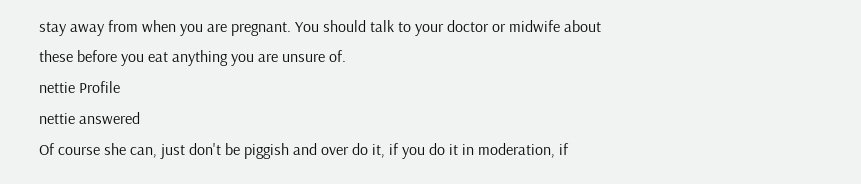stay away from when you are pregnant. You should talk to your doctor or midwife about these before you eat anything you are unsure of.
nettie Profile
nettie answered
Of course she can, just don't be piggish and over do it, if you do it in moderation, if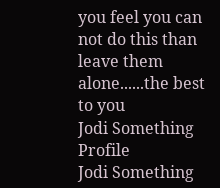you feel you can not do this than leave them alone......the best to you
Jodi Something Profile
Jodi Something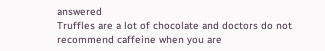answered
Truffles are a lot of chocolate and doctors do not recommend caffeine when you are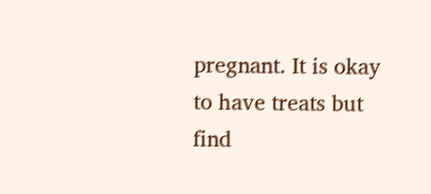pregnant. It is okay to have treats but find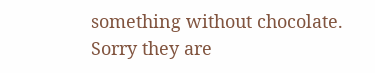something without chocolate. Sorry they are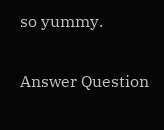so yummy.

Answer Question